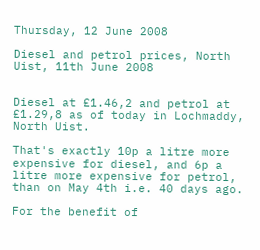Thursday, 12 June 2008

Diesel and petrol prices, North Uist, 11th June 2008


Diesel at £1.46,2 and petrol at £1.29,8 as of today in Lochmaddy, North Uist.

That's exactly 10p a litre more expensive for diesel, and 6p a litre more expensive for petrol, than on May 4th i.e. 40 days ago.

For the benefit of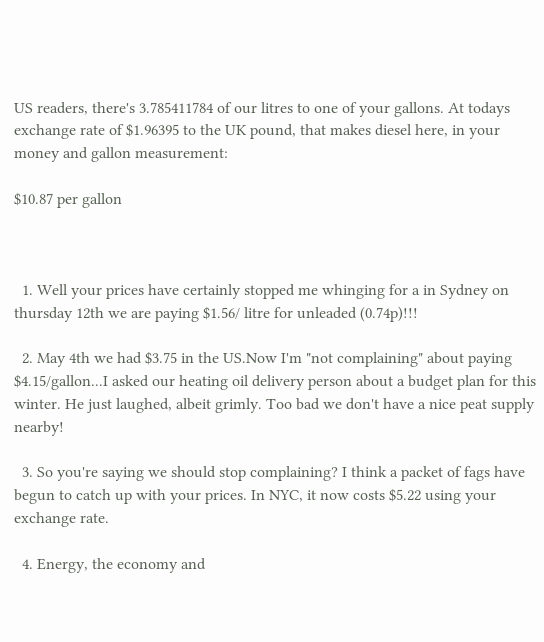US readers, there's 3.785411784 of our litres to one of your gallons. At todays exchange rate of $1.96395 to the UK pound, that makes diesel here, in your money and gallon measurement:

$10.87 per gallon



  1. Well your prices have certainly stopped me whinging for a in Sydney on thursday 12th we are paying $1.56/ litre for unleaded (0.74p)!!!

  2. May 4th we had $3.75 in the US.Now I'm "not complaining" about paying $4.15/gallon...I asked our heating oil delivery person about a budget plan for this winter. He just laughed, albeit grimly. Too bad we don't have a nice peat supply nearby!

  3. So you're saying we should stop complaining? I think a packet of fags have begun to catch up with your prices. In NYC, it now costs $5.22 using your exchange rate.

  4. Energy, the economy and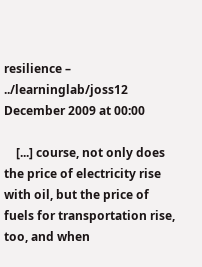resilience – ../learninglab/joss12 December 2009 at 00:00

    [...] course, not only does the price of electricity rise with oil, but the price of fuels for transportation rise, too, and when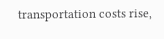transportation costs rise,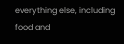everything else, including food and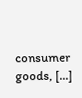consumer goods, [...]